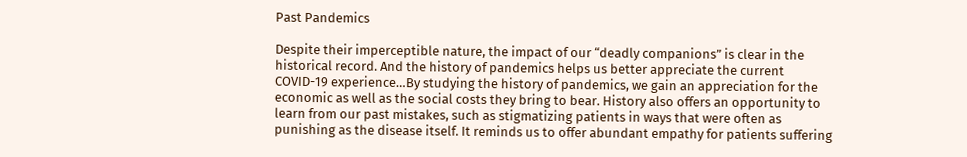Past Pandemics

Despite their imperceptible nature, the impact of our “deadly companions” is clear in the historical record. And the history of pandemics helps us better appreciate the current COVID-19 experience…By studying the history of pandemics, we gain an appreciation for the economic as well as the social costs they bring to bear. History also offers an opportunity to learn from our past mistakes, such as stigmatizing patients in ways that were often as punishing as the disease itself. It reminds us to offer abundant empathy for patients suffering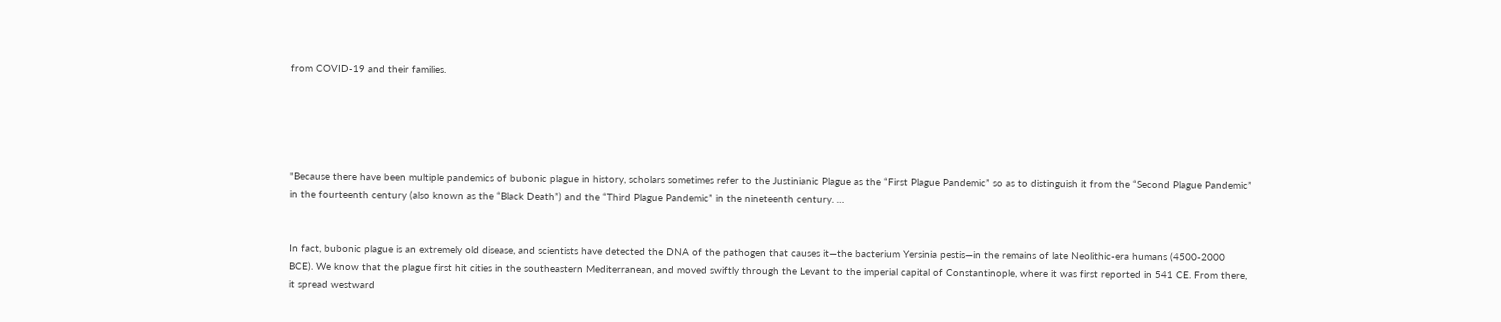from COVID-19 and their families.





"Because there have been multiple pandemics of bubonic plague in history, scholars sometimes refer to the Justinianic Plague as the “First Plague Pandemic” so as to distinguish it from the “Second Plague Pandemic” in the fourteenth century (also known as the “Black Death”) and the “Third Plague Pandemic” in the nineteenth century. …


In fact, bubonic plague is an extremely old disease, and scientists have detected the DNA of the pathogen that causes it—the bacterium Yersinia pestis—in the remains of late Neolithic-era humans (4500-2000 BCE). We know that the plague first hit cities in the southeastern Mediterranean, and moved swiftly through the Levant to the imperial capital of Constantinople, where it was first reported in 541 CE. From there, it spread westward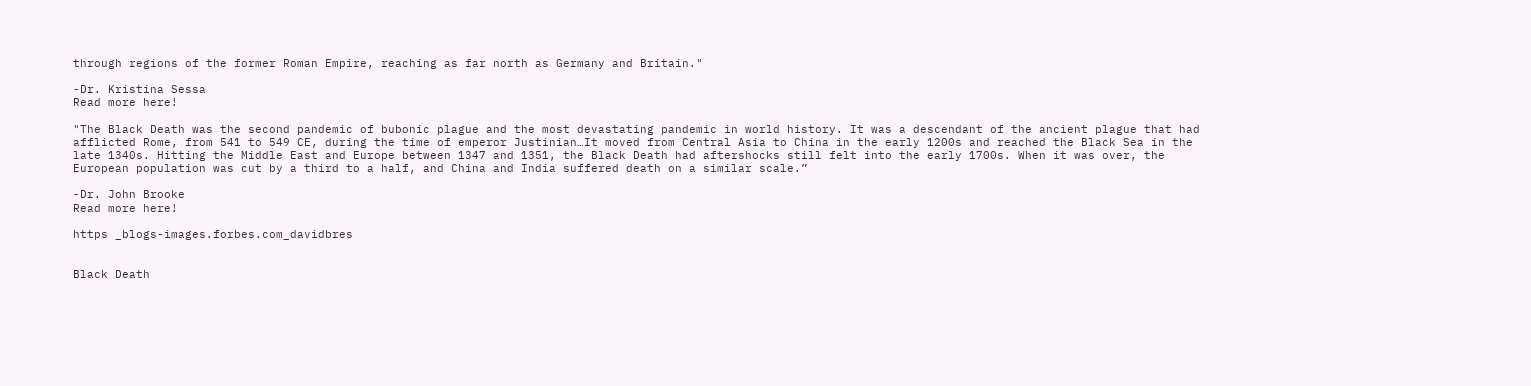through regions of the former Roman Empire, reaching as far north as Germany and Britain."

-Dr. Kristina Sessa
Read more here!

"The Black Death was the second pandemic of bubonic plague and the most devastating pandemic in world history. It was a descendant of the ancient plague that had afflicted Rome, from 541 to 549 CE, during the time of emperor Justinian…It moved from Central Asia to China in the early 1200s and reached the Black Sea in the late 1340s. Hitting the Middle East and Europe between 1347 and 1351, the Black Death had aftershocks still felt into the early 1700s. When it was over, the European population was cut by a third to a half, and China and India suffered death on a similar scale.”

-Dr. John Brooke
Read more here!

https _blogs-images.forbes.com_davidbres


Black Death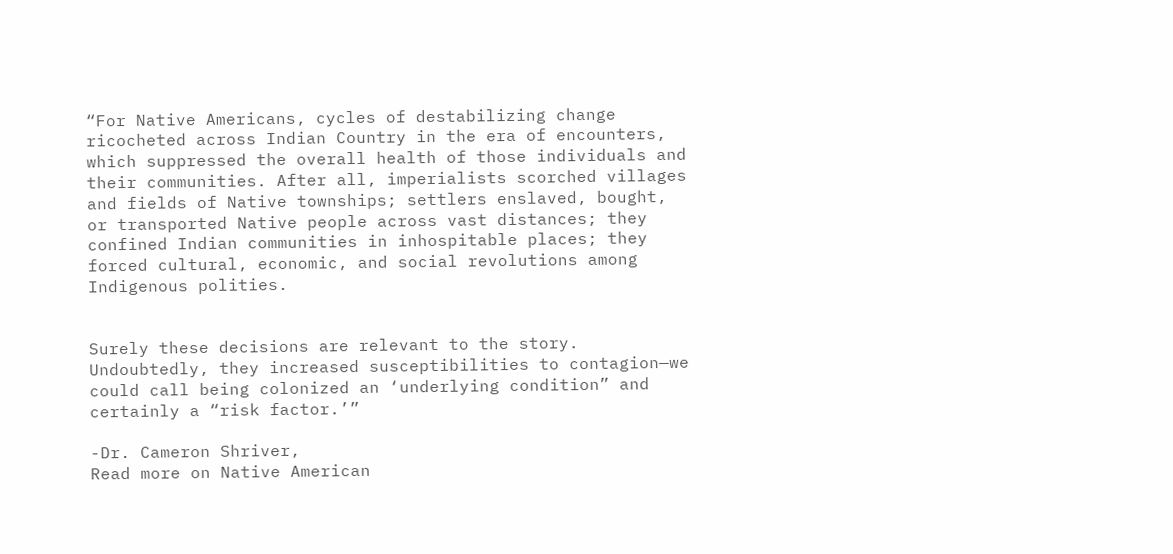“For Native Americans, cycles of destabilizing change ricocheted across Indian Country in the era of encounters, which suppressed the overall health of those individuals and their communities. After all, imperialists scorched villages and fields of Native townships; settlers enslaved, bought, or transported Native people across vast distances; they confined Indian communities in inhospitable places; they forced cultural, economic, and social revolutions among Indigenous polities.


Surely these decisions are relevant to the story. Undoubtedly, they increased susceptibilities to contagion—we could call being colonized an ‘underlying condition” and certainly a “risk factor.’”

-Dr. Cameron Shriver,
Read more on Native American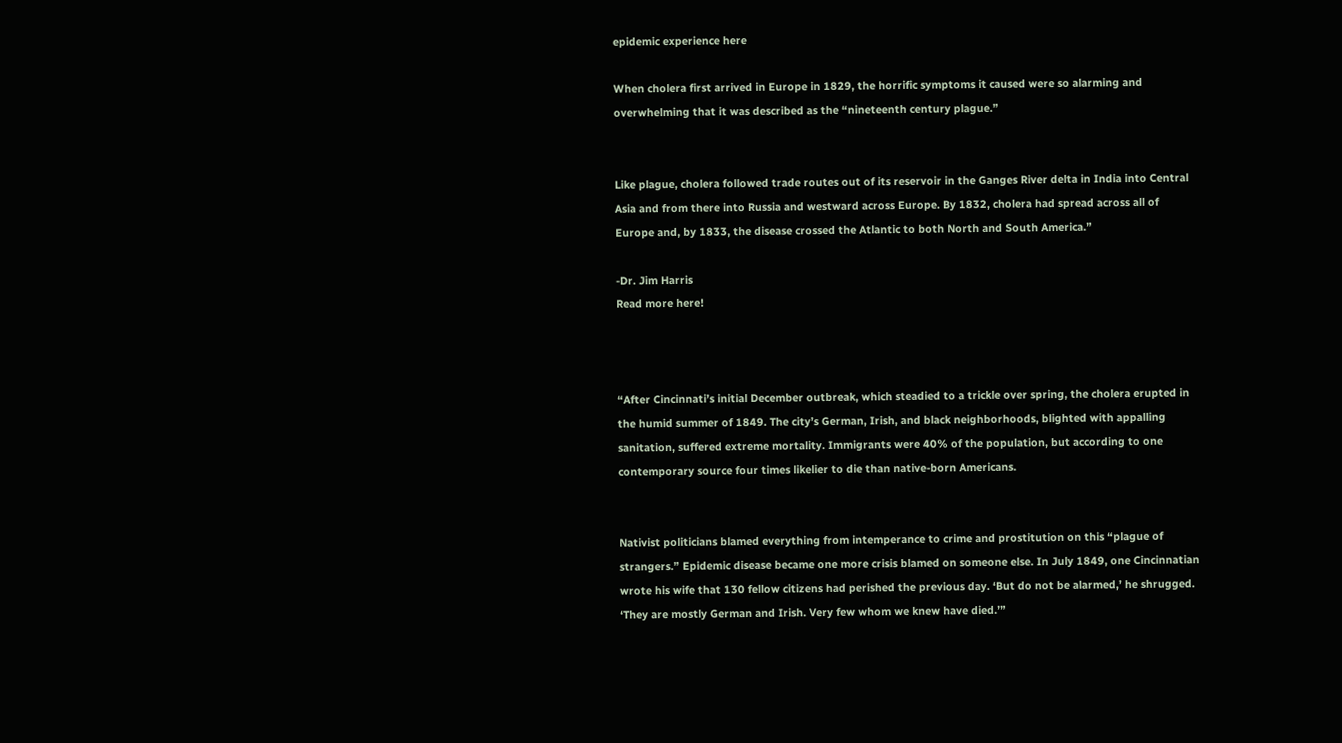epidemic experience here

When cholera first arrived in Europe in 1829, the horrific symptoms it caused were so alarming and overwhelming that it was described as the “nineteenth century plague.”


Like plague, cholera followed trade routes out of its reservoir in the Ganges River delta in India into Central Asia and from there into Russia and westward across Europe. By 1832, cholera had spread across all of Europe and, by 1833, the disease crossed the Atlantic to both North and South America.”

-Dr. Jim Harris
Read more here!



“After Cincinnati’s initial December outbreak, which steadied to a trickle over spring, the cholera erupted in the humid summer of 1849. The city’s German, Irish, and black neighborhoods, blighted with appalling sanitation, suffered extreme mortality. Immigrants were 40% of the population, but according to one contemporary source four times likelier to die than native-born Americans.


Nativist politicians blamed everything from intemperance to crime and prostitution on this “plague of strangers.” Epidemic disease became one more crisis blamed on someone else. In July 1849, one Cincinnatian wrote his wife that 130 fellow citizens had perished the previous day. ‘But do not be alarmed,’ he shrugged. ‘They are mostly German and Irish. Very few whom we knew have died.’”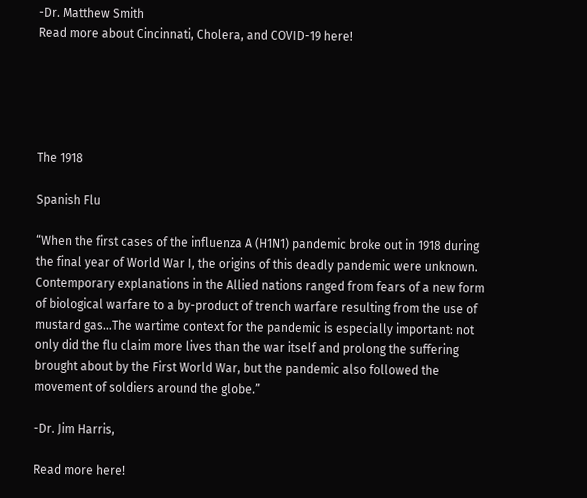-Dr. Matthew Smith
Read more about Cincinnati, Cholera, and COVID-19 here!





The 1918

Spanish Flu

“When the first cases of the influenza A (H1N1) pandemic broke out in 1918 during the final year of World War I, the origins of this deadly pandemic were unknown. Contemporary explanations in the Allied nations ranged from fears of a new form of biological warfare to a by-product of trench warfare resulting from the use of mustard gas…The wartime context for the pandemic is especially important: not only did the flu claim more lives than the war itself and prolong the suffering brought about by the First World War, but the pandemic also followed the movement of soldiers around the globe.”

-Dr. Jim Harris,

Read more here!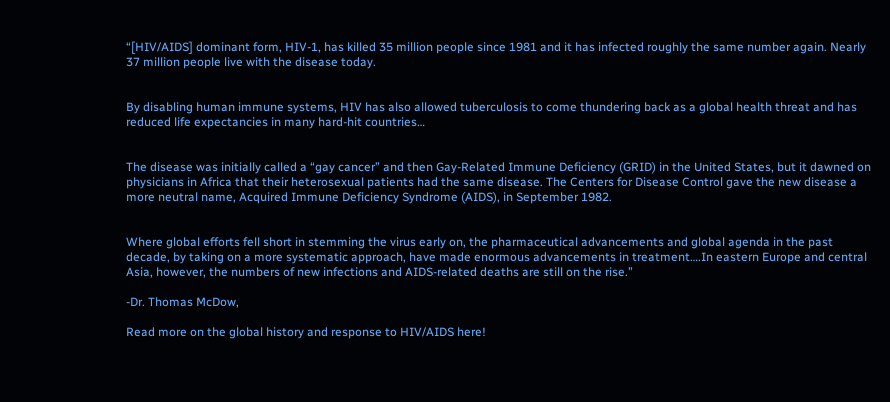“[HIV/AIDS] dominant form, HIV-1, has killed 35 million people since 1981 and it has infected roughly the same number again. Nearly 37 million people live with the disease today.


By disabling human immune systems, HIV has also allowed tuberculosis to come thundering back as a global health threat and has reduced life expectancies in many hard-hit countries…


The disease was initially called a “gay cancer” and then Gay-Related Immune Deficiency (GRID) in the United States, but it dawned on physicians in Africa that their heterosexual patients had the same disease. The Centers for Disease Control gave the new disease a more neutral name, Acquired Immune Deficiency Syndrome (AIDS), in September 1982.


Where global efforts fell short in stemming the virus early on, the pharmaceutical advancements and global agenda in the past decade, by taking on a more systematic approach, have made enormous advancements in treatment….In eastern Europe and central Asia, however, the numbers of new infections and AIDS-related deaths are still on the rise.”

-Dr. Thomas McDow,

Read more on the global history and response to HIV/AIDS here!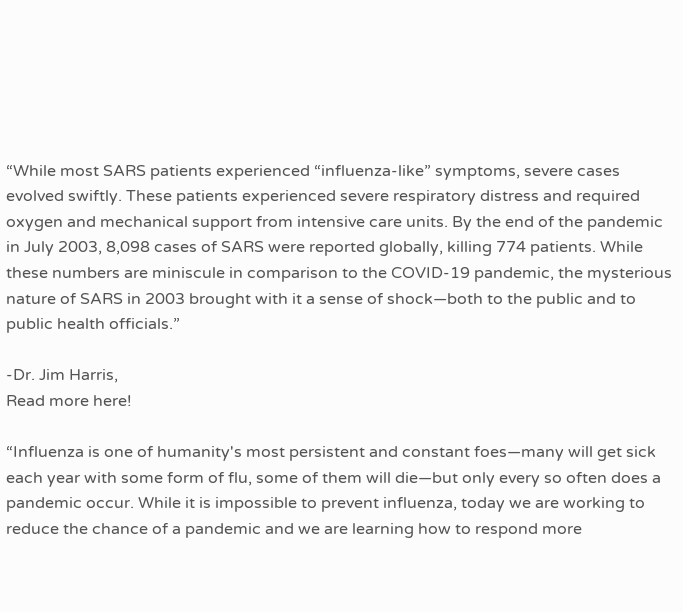“While most SARS patients experienced “influenza-like” symptoms, severe cases evolved swiftly. These patients experienced severe respiratory distress and required oxygen and mechanical support from intensive care units. By the end of the pandemic in July 2003, 8,098 cases of SARS were reported globally, killing 774 patients. While these numbers are miniscule in comparison to the COVID-19 pandemic, the mysterious nature of SARS in 2003 brought with it a sense of shock—both to the public and to public health officials.”

-Dr. Jim Harris,
Read more here!

“Influenza is one of humanity's most persistent and constant foes—many will get sick each year with some form of flu, some of them will die—but only every so often does a pandemic occur. While it is impossible to prevent influenza, today we are working to reduce the chance of a pandemic and we are learning how to respond more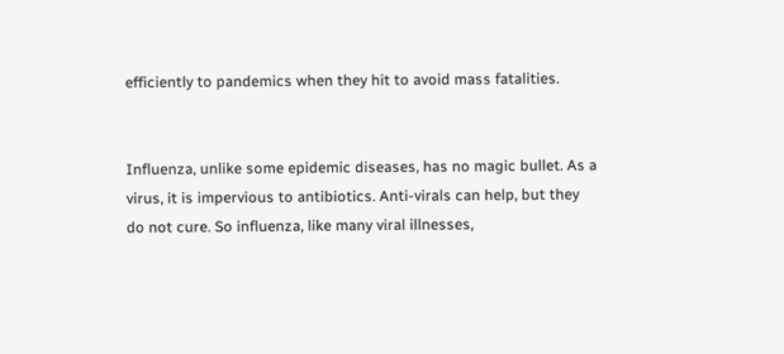efficiently to pandemics when they hit to avoid mass fatalities.


Influenza, unlike some epidemic diseases, has no magic bullet. As a virus, it is impervious to antibiotics. Anti-virals can help, but they do not cure. So influenza, like many viral illnesses,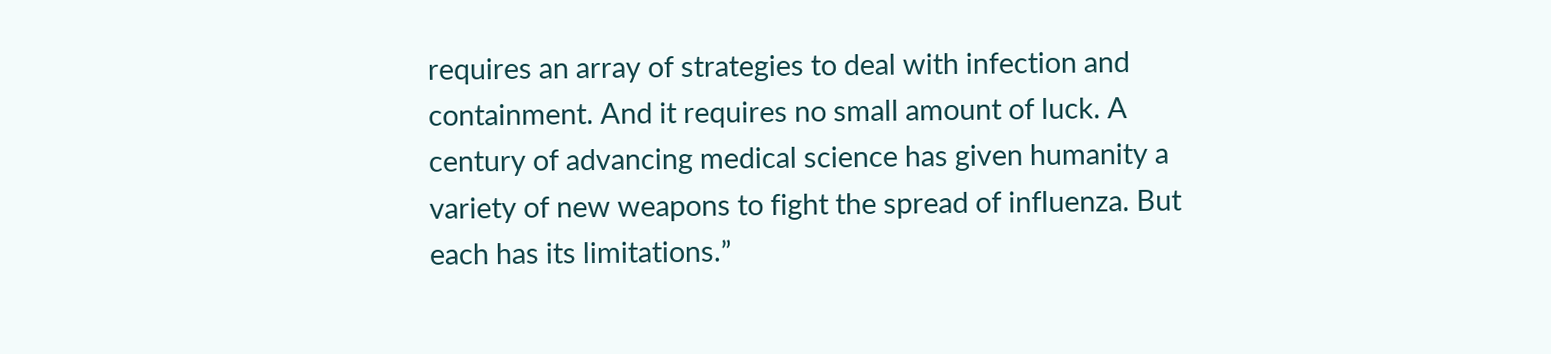requires an array of strategies to deal with infection and containment. And it requires no small amount of luck. A century of advancing medical science has given humanity a variety of new weapons to fight the spread of influenza. But each has its limitations.”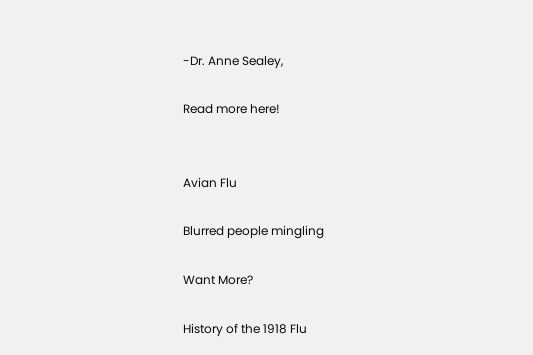-Dr. Anne Sealey,

Read more here!


Avian Flu

Blurred people mingling

Want More?

History of the 1918 Flu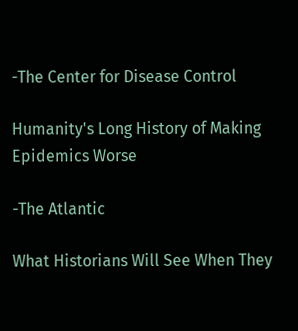-The Center for Disease Control

Humanity's Long History of Making Epidemics Worse

-The Atlantic

What Historians Will See When They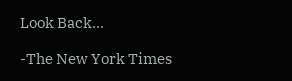Look Back...

-The New York Times